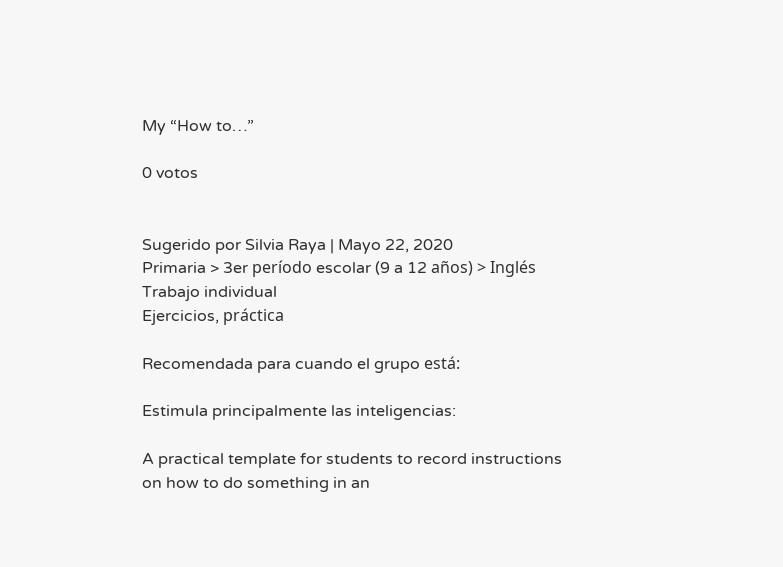My “How to…”

0 votos


Sugerido por Silvia Raya | Mayo 22, 2020
Primaria > 3er período escolar (9 a 12 años) > Inglés
Trabajo individual
Ejercicios, práctica

Recomendada para cuando el grupo está:

Estimula principalmente las inteligencias:

A practical template for students to record instructions on how to do something in an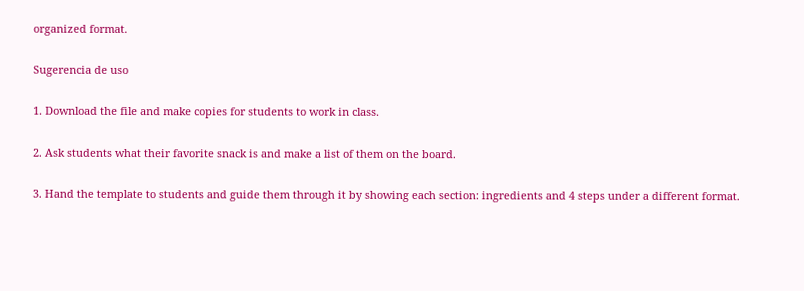organized format.

Sugerencia de uso

1. Download the file and make copies for students to work in class.

2. Ask students what their favorite snack is and make a list of them on the board.

3. Hand the template to students and guide them through it by showing each section: ingredients and 4 steps under a different format.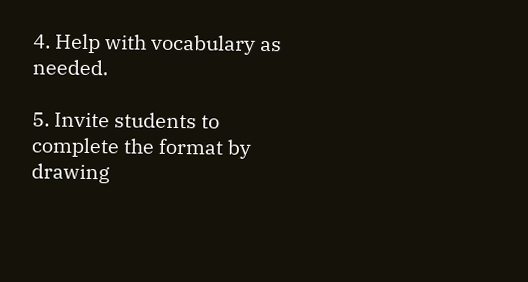4. Help with vocabulary as needed.

5. Invite students to complete the format by drawing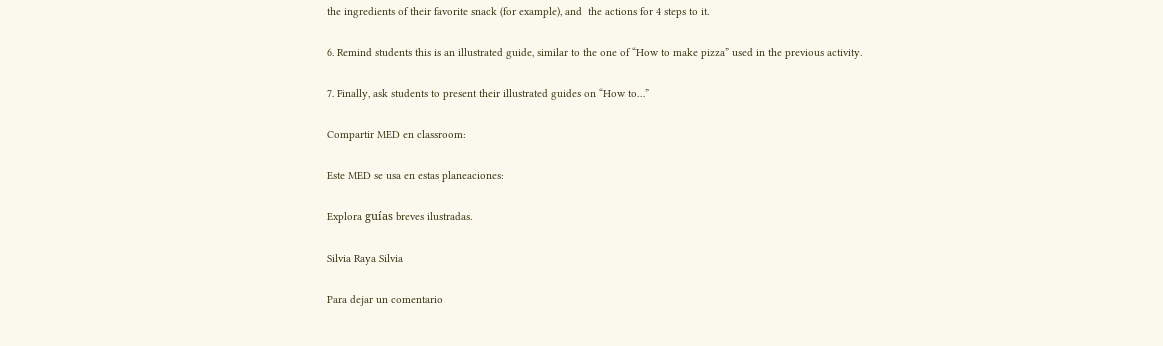the ingredients of their favorite snack (for example), and  the actions for 4 steps to it.

6. Remind students this is an illustrated guide, similar to the one of “How to make pizza” used in the previous activity.

7. Finally, ask students to present their illustrated guides on “How to…”

Compartir MED en classroom:

Este MED se usa en estas planeaciones:

Explora guías breves ilustradas.

Silvia Raya Silvia

Para dejar un comentario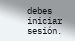debes iniciar sesión.